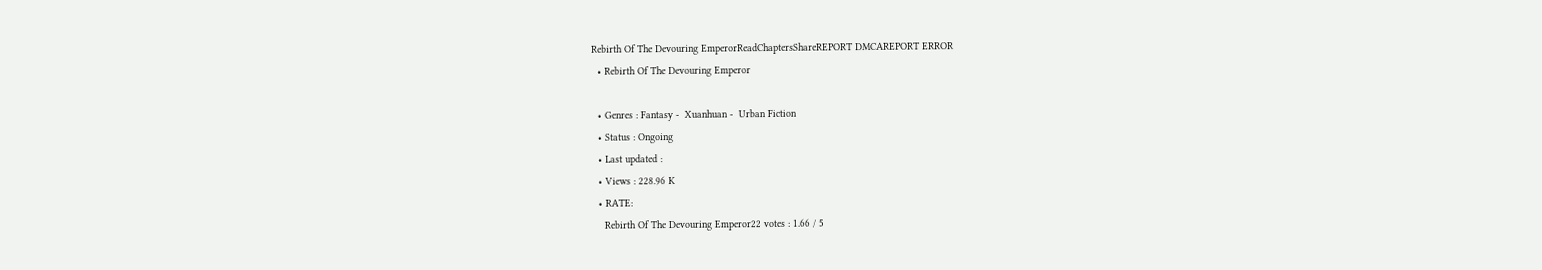Rebirth Of The Devouring EmperorReadChaptersShareREPORT DMCAREPORT ERROR
  • Rebirth Of The Devouring Emperor

  • Genres : Fantasy -  Xuanhuan -  Urban Fiction
  • Status : Ongoing
  • Last updated :
  • Views : 228.96 K
  • RATE:
    Rebirth Of The Devouring Emperor22 votes : 1.66 / 5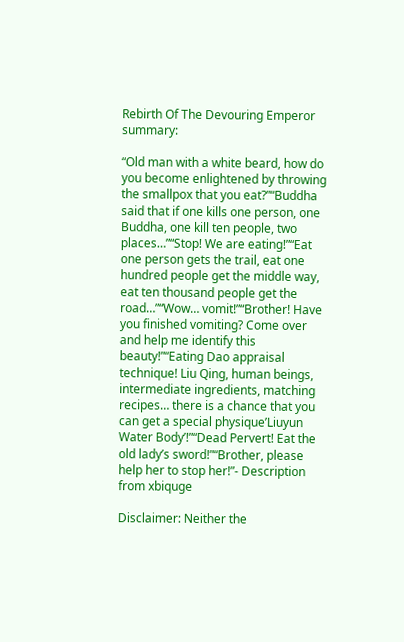Rebirth Of The Devouring Emperor summary:

“Old man with a white beard, how do you become enlightened by throwing the smallpox that you eat?”“Buddha said that if one kills one person, one Buddha, one kill ten people, two places…”“Stop! We are eating!”“Eat one person gets the trail, eat one hundred people get the middle way, eat ten thousand people get the road…”“Wow… vomit!”“Brother! Have you finished vomiting? Come over and help me identify this beauty!”“Eating Dao appraisal technique! Liu Qing, human beings, intermediate ingredients, matching recipes… there is a chance that you can get a special physique’Liuyun Water Body’!”“Dead Pervert! Eat the old lady’s sword!”“Brother, please help her to stop her!”- Description from xbiquge

Disclaimer: Neither the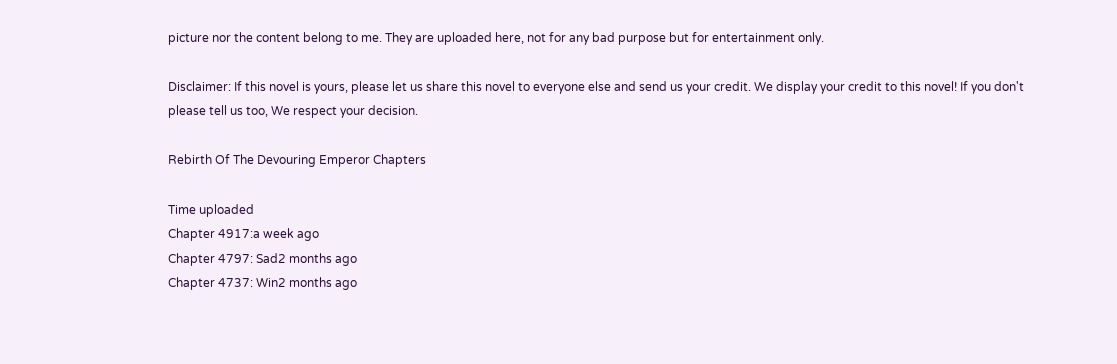picture nor the content belong to me. They are uploaded here, not for any bad purpose but for entertainment only.

Disclaimer: If this novel is yours, please let us share this novel to everyone else and send us your credit. We display your credit to this novel! If you don't please tell us too, We respect your decision.

Rebirth Of The Devouring Emperor Chapters

Time uploaded
Chapter 4917:a week ago
Chapter 4797: Sad2 months ago
Chapter 4737: Win2 months ago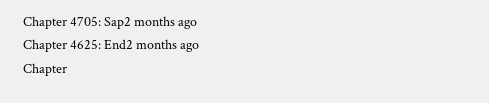Chapter 4705: Sap2 months ago
Chapter 4625: End2 months ago
Chapter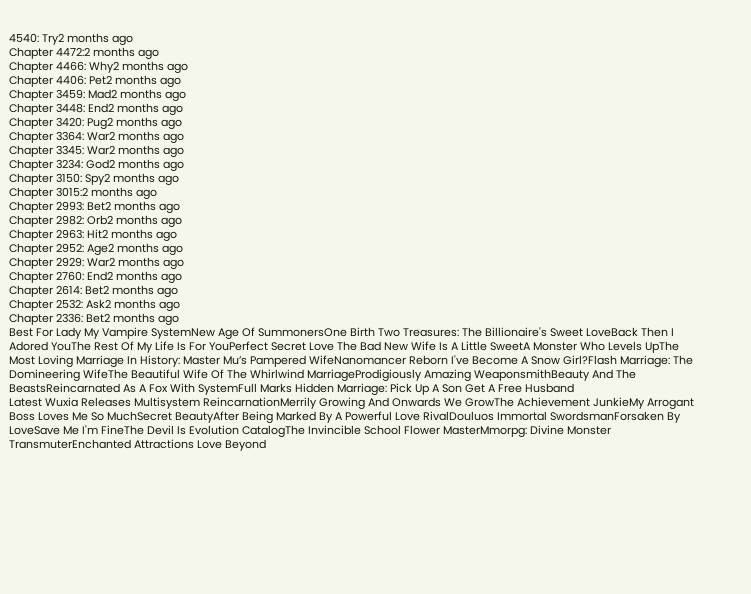4540: Try2 months ago
Chapter 4472:2 months ago
Chapter 4466: Why2 months ago
Chapter 4406: Pet2 months ago
Chapter 3459: Mad2 months ago
Chapter 3448: End2 months ago
Chapter 3420: Pug2 months ago
Chapter 3364: War2 months ago
Chapter 3345: War2 months ago
Chapter 3234: God2 months ago
Chapter 3150: Spy2 months ago
Chapter 3015:2 months ago
Chapter 2993: Bet2 months ago
Chapter 2982: Orb2 months ago
Chapter 2963: Hit2 months ago
Chapter 2952: Age2 months ago
Chapter 2929: War2 months ago
Chapter 2760: End2 months ago
Chapter 2614: Bet2 months ago
Chapter 2532: Ask2 months ago
Chapter 2336: Bet2 months ago
Best For Lady My Vampire SystemNew Age Of SummonersOne Birth Two Treasures: The Billionaire's Sweet LoveBack Then I Adored YouThe Rest Of My Life Is For YouPerfect Secret Love The Bad New Wife Is A Little SweetA Monster Who Levels UpThe Most Loving Marriage In History: Master Mu’s Pampered WifeNanomancer Reborn I've Become A Snow Girl?Flash Marriage: The Domineering WifeThe Beautiful Wife Of The Whirlwind MarriageProdigiously Amazing WeaponsmithBeauty And The BeastsReincarnated As A Fox With SystemFull Marks Hidden Marriage: Pick Up A Son Get A Free Husband
Latest Wuxia Releases Multisystem ReincarnationMerrily Growing And Onwards We GrowThe Achievement JunkieMy Arrogant Boss Loves Me So MuchSecret BeautyAfter Being Marked By A Powerful Love RivalDouluos Immortal SwordsmanForsaken By LoveSave Me I'm FineThe Devil Is Evolution CatalogThe Invincible School Flower MasterMmorpg: Divine Monster TransmuterEnchanted Attractions Love Beyond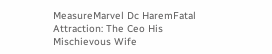MeasureMarvel Dc HaremFatal Attraction: The Ceo His Mischievous Wife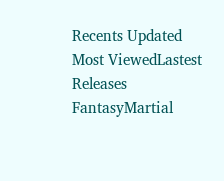Recents Updated Most ViewedLastest Releases
FantasyMartial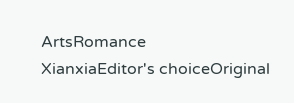ArtsRomance
XianxiaEditor's choiceOriginal